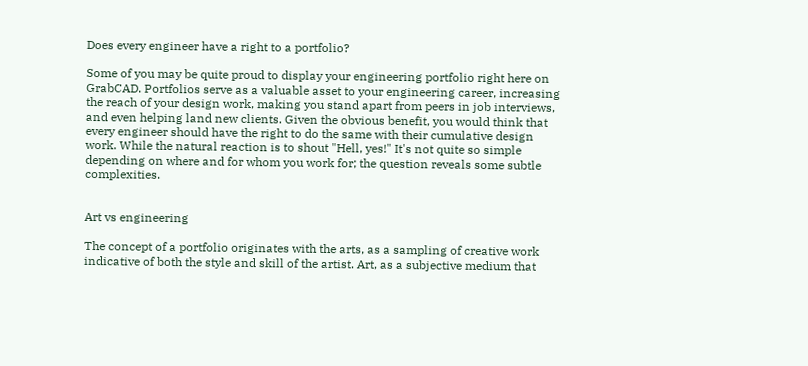Does every engineer have a right to a portfolio?

Some of you may be quite proud to display your engineering portfolio right here on GrabCAD. Portfolios serve as a valuable asset to your engineering career, increasing the reach of your design work, making you stand apart from peers in job interviews, and even helping land new clients. Given the obvious benefit, you would think that every engineer should have the right to do the same with their cumulative design work. While the natural reaction is to shout "Hell, yes!" It's not quite so simple depending on where and for whom you work for; the question reveals some subtle complexities.


Art vs engineering

The concept of a portfolio originates with the arts, as a sampling of creative work indicative of both the style and skill of the artist. Art, as a subjective medium that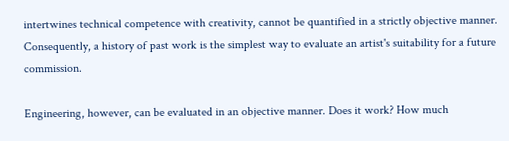intertwines technical competence with creativity, cannot be quantified in a strictly objective manner. Consequently, a history of past work is the simplest way to evaluate an artist's suitability for a future commission.

Engineering, however, can be evaluated in an objective manner. Does it work? How much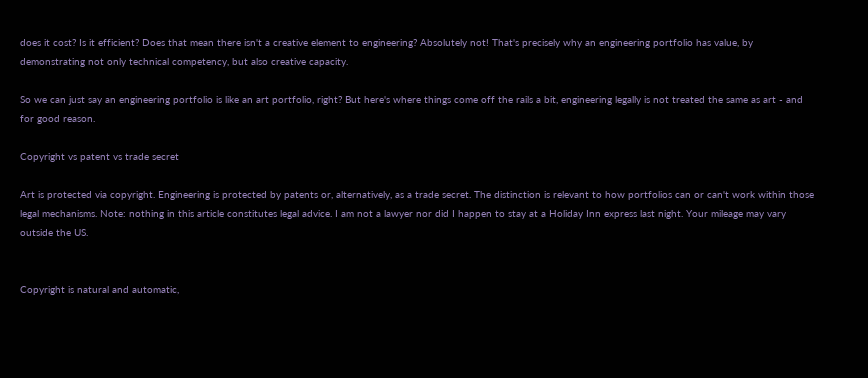does it cost? Is it efficient? Does that mean there isn't a creative element to engineering? Absolutely not! That's precisely why an engineering portfolio has value, by demonstrating not only technical competency, but also creative capacity.

So we can just say an engineering portfolio is like an art portfolio, right? But here's where things come off the rails a bit, engineering legally is not treated the same as art - and for good reason.

Copyright vs patent vs trade secret

Art is protected via copyright. Engineering is protected by patents or, alternatively, as a trade secret. The distinction is relevant to how portfolios can or can't work within those legal mechanisms. Note: nothing in this article constitutes legal advice. I am not a lawyer nor did I happen to stay at a Holiday Inn express last night. Your mileage may vary outside the US.


Copyright is natural and automatic,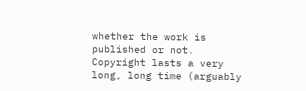whether the work is published or not. Copyright lasts a very long, long time (arguably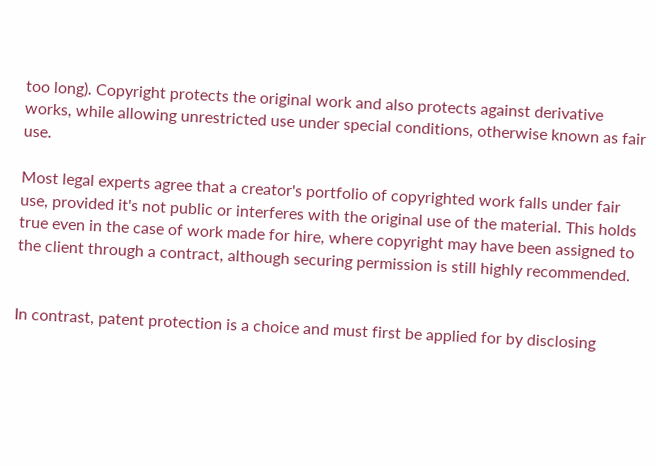too long). Copyright protects the original work and also protects against derivative works, while allowing unrestricted use under special conditions, otherwise known as fair use.

Most legal experts agree that a creator's portfolio of copyrighted work falls under fair use, provided it's not public or interferes with the original use of the material. This holds true even in the case of work made for hire, where copyright may have been assigned to the client through a contract, although securing permission is still highly recommended.


In contrast, patent protection is a choice and must first be applied for by disclosing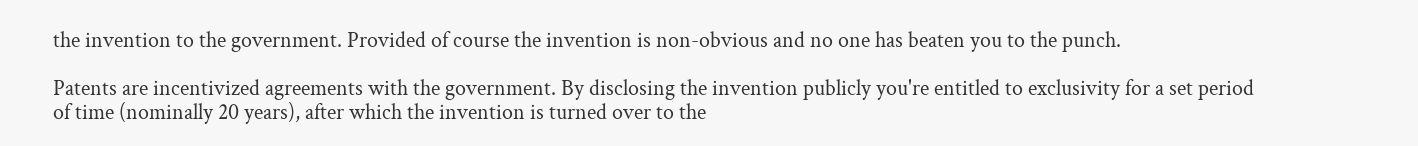the invention to the government. Provided of course the invention is non-obvious and no one has beaten you to the punch.

Patents are incentivized agreements with the government. By disclosing the invention publicly you're entitled to exclusivity for a set period of time (nominally 20 years), after which the invention is turned over to the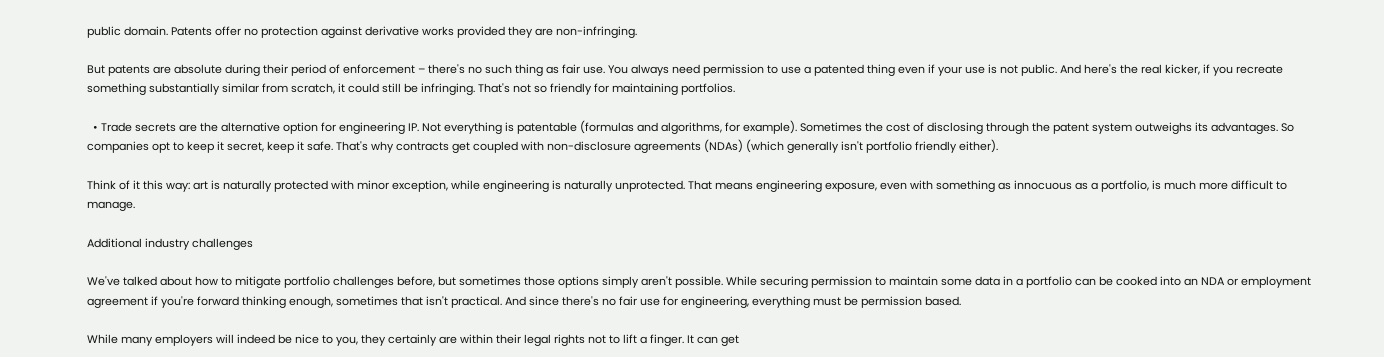public domain. Patents offer no protection against derivative works provided they are non-infringing.

But patents are absolute during their period of enforcement – there's no such thing as fair use. You always need permission to use a patented thing even if your use is not public. And here's the real kicker, if you recreate something substantially similar from scratch, it could still be infringing. That's not so friendly for maintaining portfolios.

  • Trade secrets are the alternative option for engineering IP. Not everything is patentable (formulas and algorithms, for example). Sometimes the cost of disclosing through the patent system outweighs its advantages. So companies opt to keep it secret, keep it safe. That's why contracts get coupled with non-disclosure agreements (NDAs) (which generally isn't portfolio friendly either).

Think of it this way: art is naturally protected with minor exception, while engineering is naturally unprotected. That means engineering exposure, even with something as innocuous as a portfolio, is much more difficult to manage.

Additional industry challenges

We've talked about how to mitigate portfolio challenges before, but sometimes those options simply aren't possible. While securing permission to maintain some data in a portfolio can be cooked into an NDA or employment agreement if you're forward thinking enough, sometimes that isn't practical. And since there's no fair use for engineering, everything must be permission based.

While many employers will indeed be nice to you, they certainly are within their legal rights not to lift a finger. It can get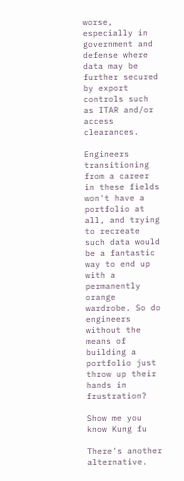worse, especially in government and defense where data may be further secured by export controls such as ITAR and/or access clearances.

Engineers transitioning from a career in these fields won't have a portfolio at all, and trying to recreate such data would be a fantastic way to end up with a permanently orange wardrobe. So do engineers without the means of building a portfolio just throw up their hands in frustration?

Show me you know Kung fu

There's another alternative.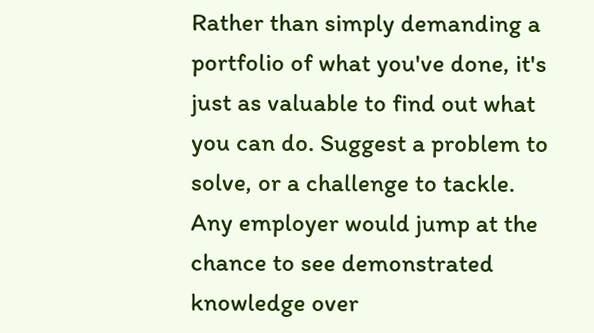Rather than simply demanding a portfolio of what you've done, it's just as valuable to find out what you can do. Suggest a problem to solve, or a challenge to tackle. Any employer would jump at the chance to see demonstrated knowledge over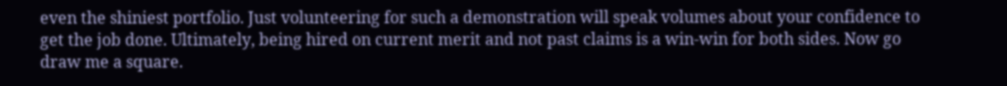even the shiniest portfolio. Just volunteering for such a demonstration will speak volumes about your confidence to get the job done. Ultimately, being hired on current merit and not past claims is a win-win for both sides. Now go draw me a square.